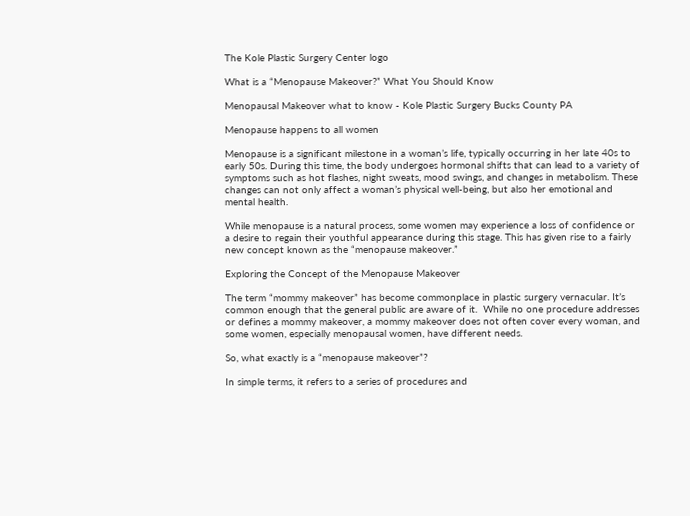The Kole Plastic Surgery Center logo

What is a “Menopause Makeover?” What You Should Know

Menopausal Makeover what to know - Kole Plastic Surgery Bucks County PA

Menopause happens to all women

Menopause is a significant milestone in a woman’s life, typically occurring in her late 40s to early 50s. During this time, the body undergoes hormonal shifts that can lead to a variety of symptoms such as hot flashes, night sweats, mood swings, and changes in metabolism. These changes can not only affect a woman’s physical well-being, but also her emotional and mental health.

While menopause is a natural process, some women may experience a loss of confidence or a desire to regain their youthful appearance during this stage. This has given rise to a fairly new concept known as the “menopause makeover.”

Exploring the Concept of the Menopause Makeover

The term “mommy makeover” has become commonplace in plastic surgery vernacular. It’s common enough that the general public are aware of it.  While no one procedure addresses or defines a mommy makeover, a mommy makeover does not often cover every woman, and some women, especially menopausal women, have different needs.

So, what exactly is a “menopause makeover”?

In simple terms, it refers to a series of procedures and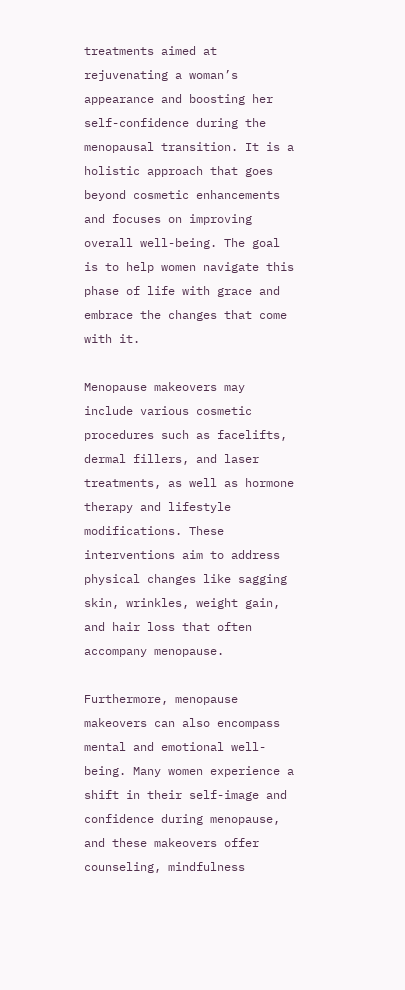treatments aimed at rejuvenating a woman’s appearance and boosting her self-confidence during the menopausal transition. It is a holistic approach that goes beyond cosmetic enhancements and focuses on improving overall well-being. The goal is to help women navigate this phase of life with grace and embrace the changes that come with it.

Menopause makeovers may include various cosmetic procedures such as facelifts, dermal fillers, and laser treatments, as well as hormone therapy and lifestyle modifications. These interventions aim to address physical changes like sagging skin, wrinkles, weight gain, and hair loss that often accompany menopause.

Furthermore, menopause makeovers can also encompass mental and emotional well-being. Many women experience a shift in their self-image and confidence during menopause, and these makeovers offer counseling, mindfulness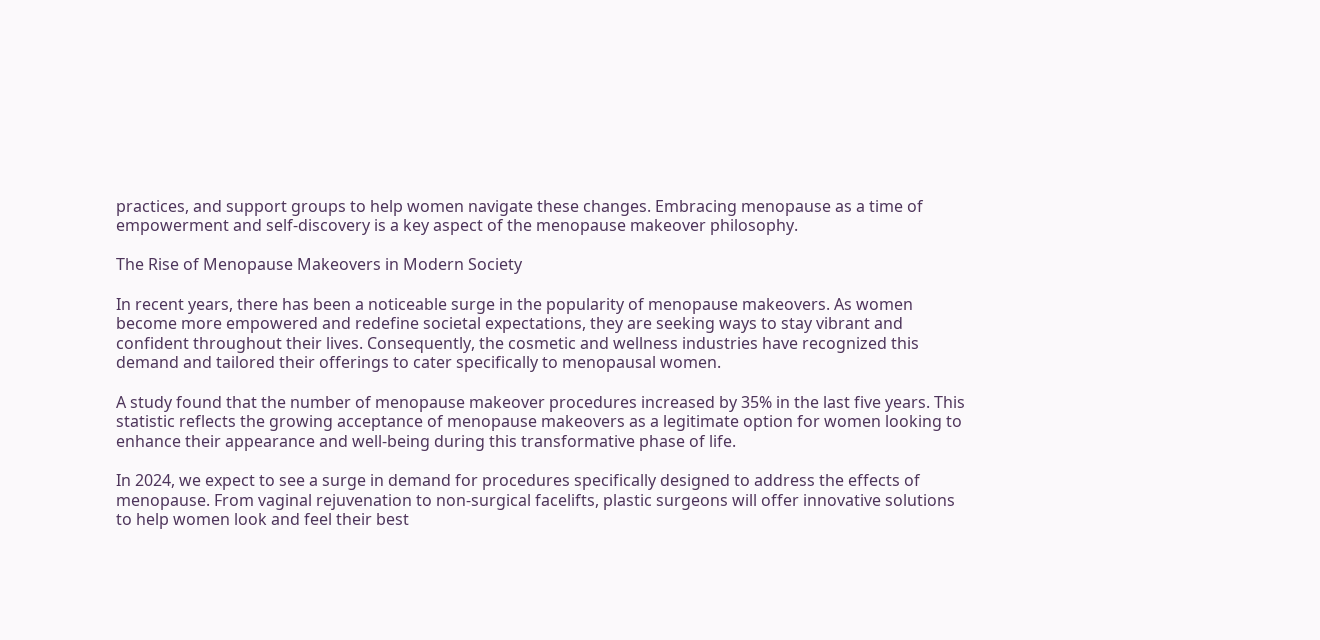practices, and support groups to help women navigate these changes. Embracing menopause as a time of empowerment and self-discovery is a key aspect of the menopause makeover philosophy.

The Rise of Menopause Makeovers in Modern Society

In recent years, there has been a noticeable surge in the popularity of menopause makeovers. As women become more empowered and redefine societal expectations, they are seeking ways to stay vibrant and confident throughout their lives. Consequently, the cosmetic and wellness industries have recognized this demand and tailored their offerings to cater specifically to menopausal women.

A study found that the number of menopause makeover procedures increased by 35% in the last five years. This statistic reflects the growing acceptance of menopause makeovers as a legitimate option for women looking to enhance their appearance and well-being during this transformative phase of life.

In 2024, we expect to see a surge in demand for procedures specifically designed to address the effects of menopause. From vaginal rejuvenation to non-surgical facelifts, plastic surgeons will offer innovative solutions to help women look and feel their best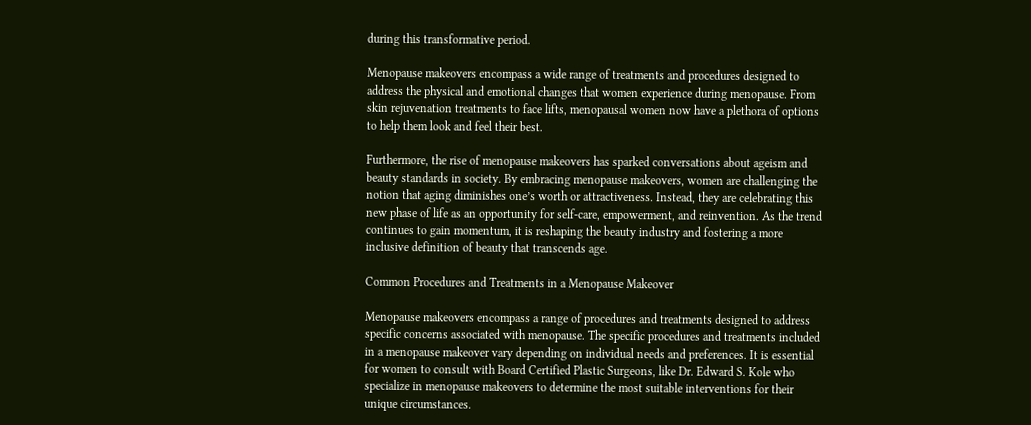during this transformative period.

Menopause makeovers encompass a wide range of treatments and procedures designed to address the physical and emotional changes that women experience during menopause. From skin rejuvenation treatments to face lifts, menopausal women now have a plethora of options to help them look and feel their best.

Furthermore, the rise of menopause makeovers has sparked conversations about ageism and beauty standards in society. By embracing menopause makeovers, women are challenging the notion that aging diminishes one’s worth or attractiveness. Instead, they are celebrating this new phase of life as an opportunity for self-care, empowerment, and reinvention. As the trend continues to gain momentum, it is reshaping the beauty industry and fostering a more inclusive definition of beauty that transcends age.

Common Procedures and Treatments in a Menopause Makeover

Menopause makeovers encompass a range of procedures and treatments designed to address specific concerns associated with menopause. The specific procedures and treatments included in a menopause makeover vary depending on individual needs and preferences. It is essential for women to consult with Board Certified Plastic Surgeons, like Dr. Edward S. Kole who specialize in menopause makeovers to determine the most suitable interventions for their unique circumstances.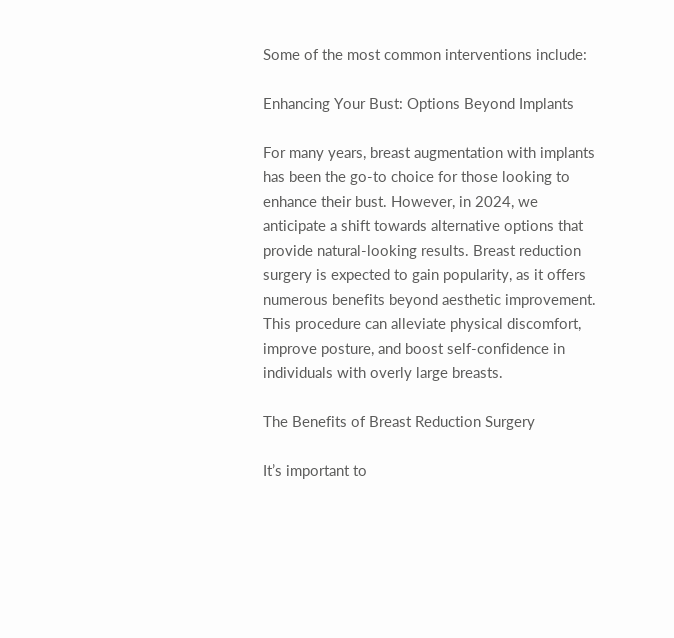Some of the most common interventions include:

Enhancing Your Bust: Options Beyond Implants

For many years, breast augmentation with implants has been the go-to choice for those looking to enhance their bust. However, in 2024, we anticipate a shift towards alternative options that provide natural-looking results. Breast reduction surgery is expected to gain popularity, as it offers numerous benefits beyond aesthetic improvement. This procedure can alleviate physical discomfort, improve posture, and boost self-confidence in individuals with overly large breasts.

The Benefits of Breast Reduction Surgery

It’s important to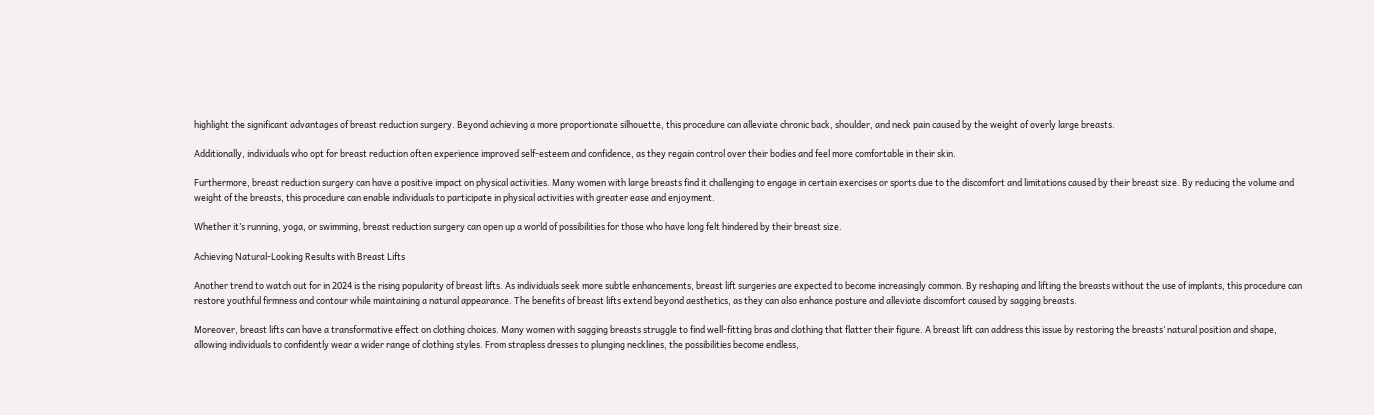highlight the significant advantages of breast reduction surgery. Beyond achieving a more proportionate silhouette, this procedure can alleviate chronic back, shoulder, and neck pain caused by the weight of overly large breasts.

Additionally, individuals who opt for breast reduction often experience improved self-esteem and confidence, as they regain control over their bodies and feel more comfortable in their skin.

Furthermore, breast reduction surgery can have a positive impact on physical activities. Many women with large breasts find it challenging to engage in certain exercises or sports due to the discomfort and limitations caused by their breast size. By reducing the volume and weight of the breasts, this procedure can enable individuals to participate in physical activities with greater ease and enjoyment.

Whether it’s running, yoga, or swimming, breast reduction surgery can open up a world of possibilities for those who have long felt hindered by their breast size.

Achieving Natural-Looking Results with Breast Lifts

Another trend to watch out for in 2024 is the rising popularity of breast lifts. As individuals seek more subtle enhancements, breast lift surgeries are expected to become increasingly common. By reshaping and lifting the breasts without the use of implants, this procedure can restore youthful firmness and contour while maintaining a natural appearance. The benefits of breast lifts extend beyond aesthetics, as they can also enhance posture and alleviate discomfort caused by sagging breasts.

Moreover, breast lifts can have a transformative effect on clothing choices. Many women with sagging breasts struggle to find well-fitting bras and clothing that flatter their figure. A breast lift can address this issue by restoring the breasts’ natural position and shape, allowing individuals to confidently wear a wider range of clothing styles. From strapless dresses to plunging necklines, the possibilities become endless,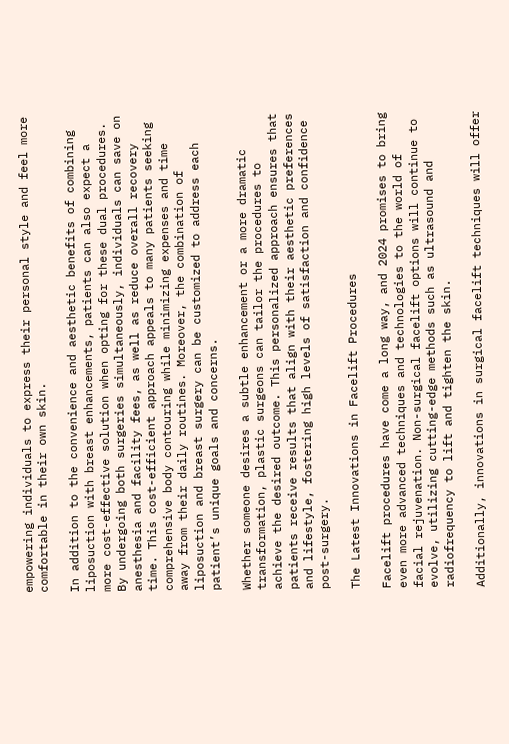empowering individuals to express their personal style and feel more comfortable in their own skin.

In addition to the convenience and aesthetic benefits of combining liposuction with breast enhancements, patients can also expect a more cost-effective solution when opting for these dual procedures. By undergoing both surgeries simultaneously, individuals can save on anesthesia and facility fees, as well as reduce overall recovery time. This cost-efficient approach appeals to many patients seeking comprehensive body contouring while minimizing expenses and time away from their daily routines. Moreover, the combination of liposuction and breast surgery can be customized to address each patient’s unique goals and concerns.

Whether someone desires a subtle enhancement or a more dramatic transformation, plastic surgeons can tailor the procedures to achieve the desired outcome. This personalized approach ensures that patients receive results that align with their aesthetic preferences and lifestyle, fostering high levels of satisfaction and confidence post-surgery.

The Latest Innovations in Facelift Procedures

Facelift procedures have come a long way, and 2024 promises to bring even more advanced techniques and technologies to the world of facial rejuvenation. Non-surgical facelift options will continue to evolve, utilizing cutting-edge methods such as ultrasound and radiofrequency to lift and tighten the skin.

Additionally, innovations in surgical facelift techniques will offer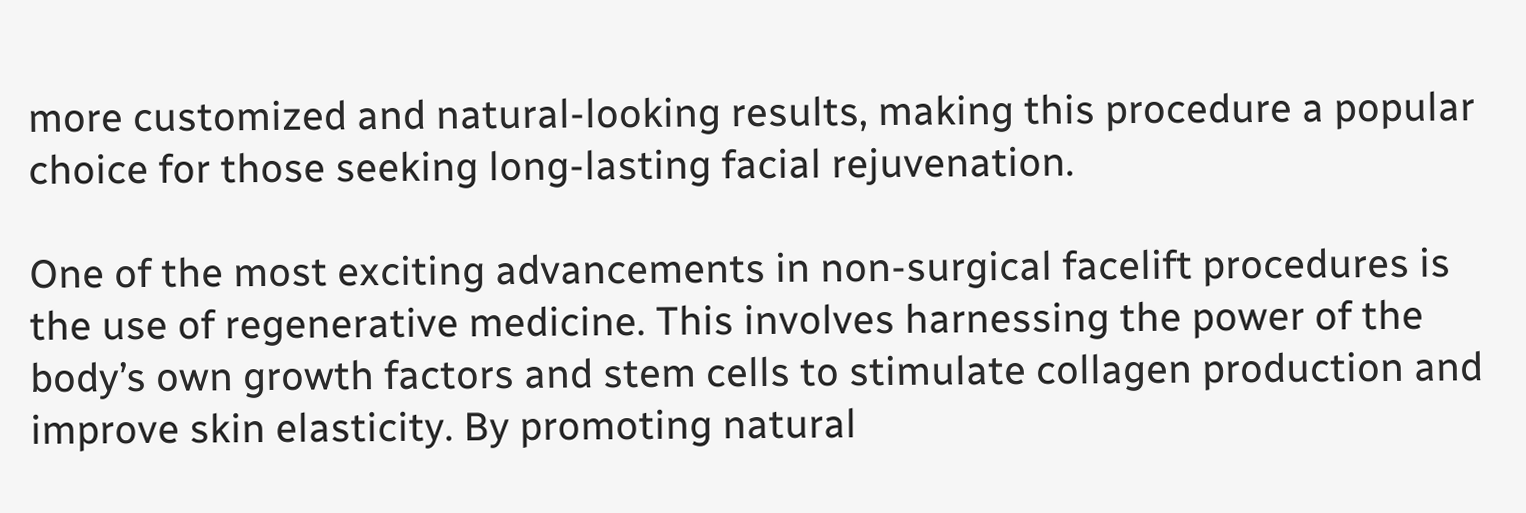more customized and natural-looking results, making this procedure a popular choice for those seeking long-lasting facial rejuvenation.

One of the most exciting advancements in non-surgical facelift procedures is the use of regenerative medicine. This involves harnessing the power of the body’s own growth factors and stem cells to stimulate collagen production and improve skin elasticity. By promoting natural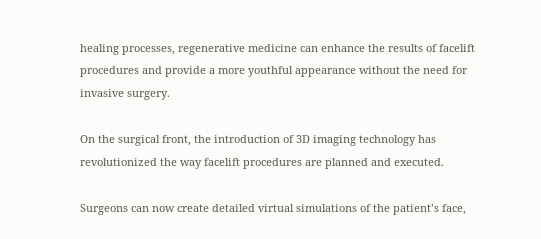healing processes, regenerative medicine can enhance the results of facelift procedures and provide a more youthful appearance without the need for invasive surgery.

On the surgical front, the introduction of 3D imaging technology has revolutionized the way facelift procedures are planned and executed.

Surgeons can now create detailed virtual simulations of the patient’s face,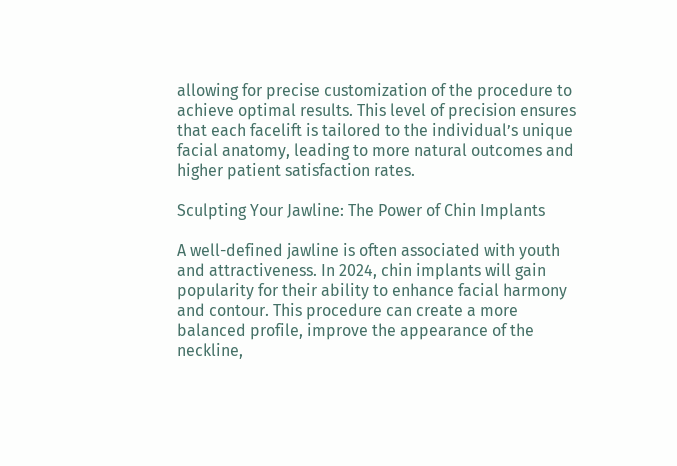allowing for precise customization of the procedure to achieve optimal results. This level of precision ensures that each facelift is tailored to the individual’s unique facial anatomy, leading to more natural outcomes and higher patient satisfaction rates.

Sculpting Your Jawline: The Power of Chin Implants

A well-defined jawline is often associated with youth and attractiveness. In 2024, chin implants will gain popularity for their ability to enhance facial harmony and contour. This procedure can create a more balanced profile, improve the appearance of the neckline,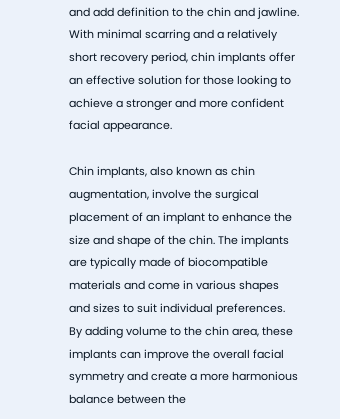and add definition to the chin and jawline. With minimal scarring and a relatively short recovery period, chin implants offer an effective solution for those looking to achieve a stronger and more confident facial appearance.

Chin implants, also known as chin augmentation, involve the surgical placement of an implant to enhance the size and shape of the chin. The implants are typically made of biocompatible materials and come in various shapes and sizes to suit individual preferences. By adding volume to the chin area, these implants can improve the overall facial symmetry and create a more harmonious balance between the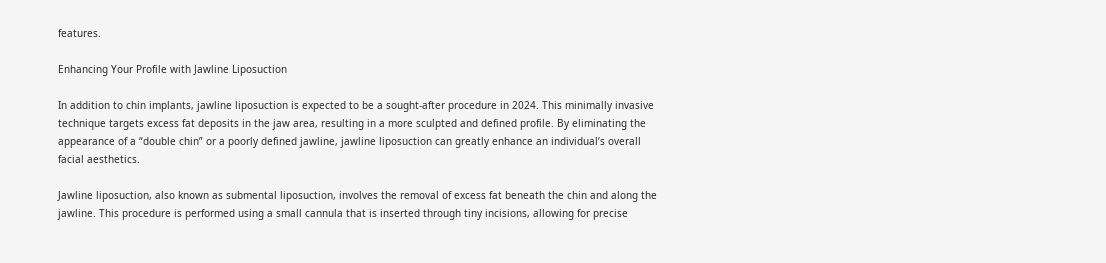features.

Enhancing Your Profile with Jawline Liposuction

In addition to chin implants, jawline liposuction is expected to be a sought-after procedure in 2024. This minimally invasive technique targets excess fat deposits in the jaw area, resulting in a more sculpted and defined profile. By eliminating the appearance of a “double chin” or a poorly defined jawline, jawline liposuction can greatly enhance an individual’s overall facial aesthetics.

Jawline liposuction, also known as submental liposuction, involves the removal of excess fat beneath the chin and along the jawline. This procedure is performed using a small cannula that is inserted through tiny incisions, allowing for precise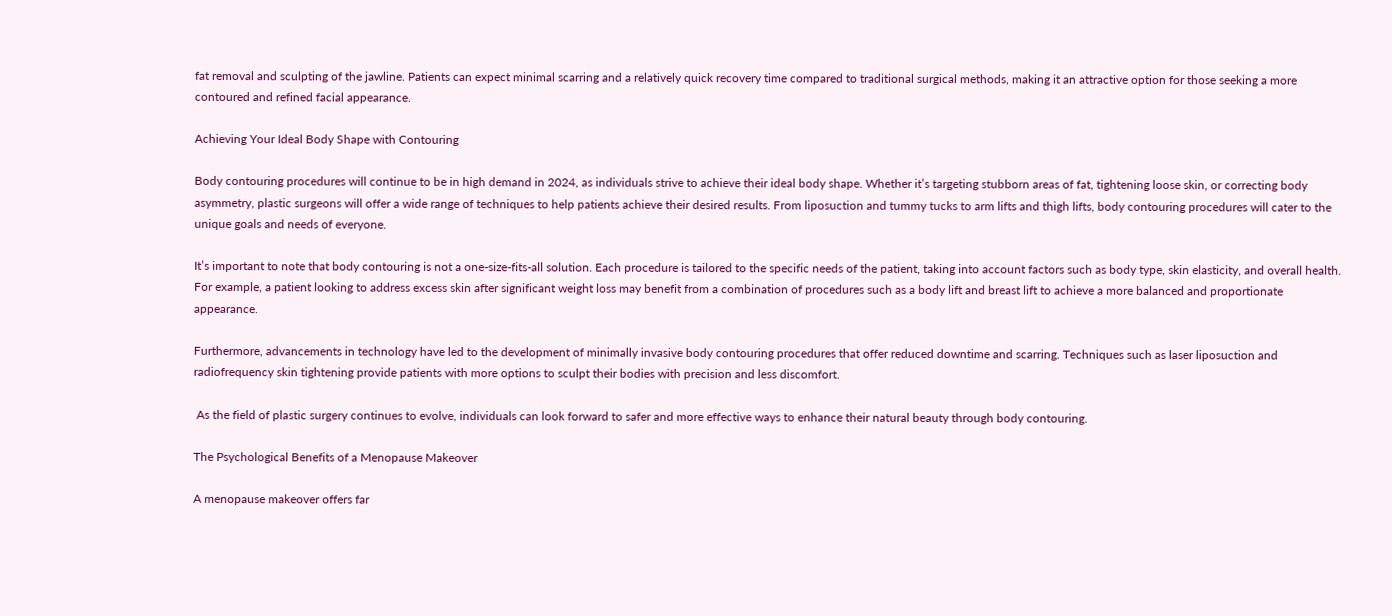fat removal and sculpting of the jawline. Patients can expect minimal scarring and a relatively quick recovery time compared to traditional surgical methods, making it an attractive option for those seeking a more contoured and refined facial appearance.

Achieving Your Ideal Body Shape with Contouring

Body contouring procedures will continue to be in high demand in 2024, as individuals strive to achieve their ideal body shape. Whether it’s targeting stubborn areas of fat, tightening loose skin, or correcting body asymmetry, plastic surgeons will offer a wide range of techniques to help patients achieve their desired results. From liposuction and tummy tucks to arm lifts and thigh lifts, body contouring procedures will cater to the unique goals and needs of everyone.

It’s important to note that body contouring is not a one-size-fits-all solution. Each procedure is tailored to the specific needs of the patient, taking into account factors such as body type, skin elasticity, and overall health. For example, a patient looking to address excess skin after significant weight loss may benefit from a combination of procedures such as a body lift and breast lift to achieve a more balanced and proportionate appearance.

Furthermore, advancements in technology have led to the development of minimally invasive body contouring procedures that offer reduced downtime and scarring. Techniques such as laser liposuction and radiofrequency skin tightening provide patients with more options to sculpt their bodies with precision and less discomfort.

 As the field of plastic surgery continues to evolve, individuals can look forward to safer and more effective ways to enhance their natural beauty through body contouring.

The Psychological Benefits of a Menopause Makeover

A menopause makeover offers far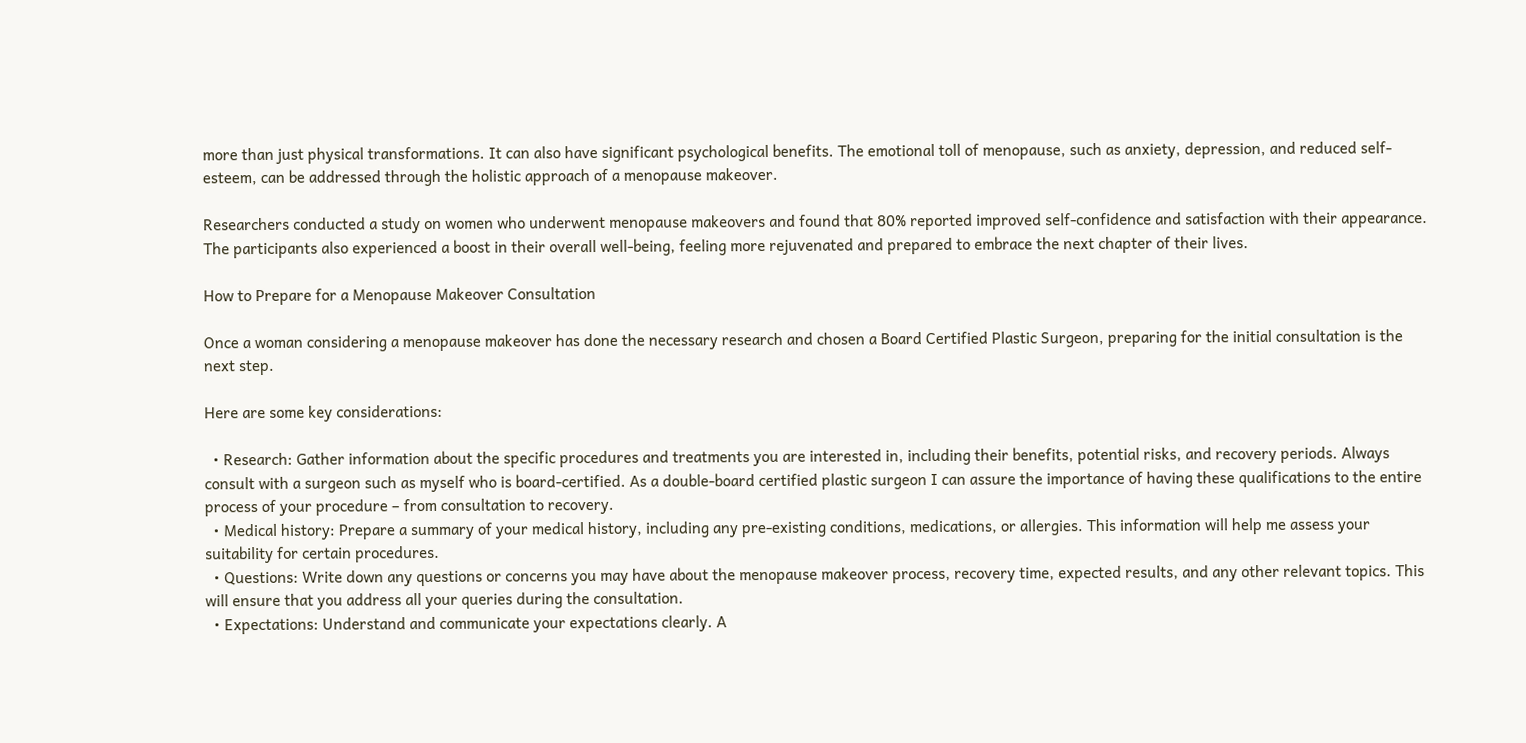more than just physical transformations. It can also have significant psychological benefits. The emotional toll of menopause, such as anxiety, depression, and reduced self-esteem, can be addressed through the holistic approach of a menopause makeover.

Researchers conducted a study on women who underwent menopause makeovers and found that 80% reported improved self-confidence and satisfaction with their appearance. The participants also experienced a boost in their overall well-being, feeling more rejuvenated and prepared to embrace the next chapter of their lives.

How to Prepare for a Menopause Makeover Consultation

Once a woman considering a menopause makeover has done the necessary research and chosen a Board Certified Plastic Surgeon, preparing for the initial consultation is the next step.

Here are some key considerations:

  • Research: Gather information about the specific procedures and treatments you are interested in, including their benefits, potential risks, and recovery periods. Always consult with a surgeon such as myself who is board-certified. As a double-board certified plastic surgeon I can assure the importance of having these qualifications to the entire process of your procedure – from consultation to recovery.
  • Medical history: Prepare a summary of your medical history, including any pre-existing conditions, medications, or allergies. This information will help me assess your suitability for certain procedures.
  • Questions: Write down any questions or concerns you may have about the menopause makeover process, recovery time, expected results, and any other relevant topics. This will ensure that you address all your queries during the consultation.
  • Expectations: Understand and communicate your expectations clearly. A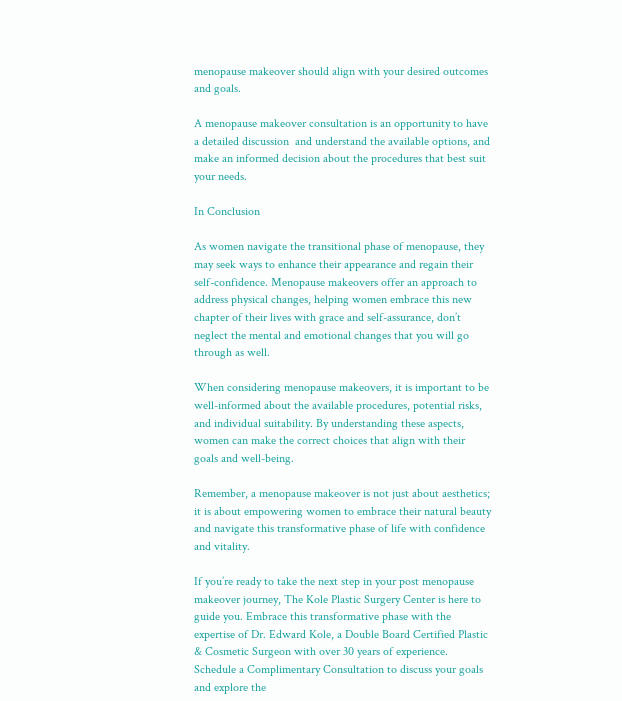menopause makeover should align with your desired outcomes and goals.

A menopause makeover consultation is an opportunity to have a detailed discussion  and understand the available options, and make an informed decision about the procedures that best suit your needs.

In Conclusion

As women navigate the transitional phase of menopause, they may seek ways to enhance their appearance and regain their self-confidence. Menopause makeovers offer an approach to address physical changes, helping women embrace this new chapter of their lives with grace and self-assurance, don’t neglect the mental and emotional changes that you will go through as well.

When considering menopause makeovers, it is important to be well-informed about the available procedures, potential risks, and individual suitability. By understanding these aspects, women can make the correct choices that align with their goals and well-being.

Remember, a menopause makeover is not just about aesthetics; it is about empowering women to embrace their natural beauty and navigate this transformative phase of life with confidence and vitality.

If you’re ready to take the next step in your post menopause makeover journey, The Kole Plastic Surgery Center is here to guide you. Embrace this transformative phase with the expertise of Dr. Edward Kole, a Double Board Certified Plastic & Cosmetic Surgeon with over 30 years of experience. Schedule a Complimentary Consultation to discuss your goals and explore the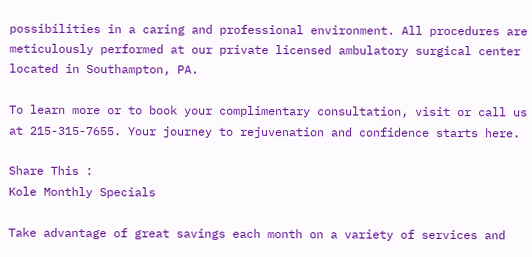possibilities in a caring and professional environment. All procedures are meticulously performed at our private licensed ambulatory surgical center located in Southampton, PA.

To learn more or to book your complimentary consultation, visit or call us at 215-315-7655. Your journey to rejuvenation and confidence starts here.

Share This :
Kole Monthly Specials

Take advantage of great savings each month on a variety of services and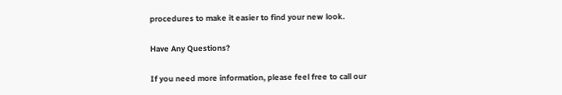procedures to make it easier to find your new look.

Have Any Questions?

If you need more information, please feel free to call our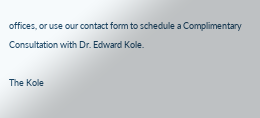offices, or use our contact form to schedule a Complimentary Consultation with Dr. Edward Kole.

The Kole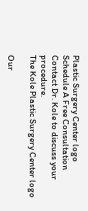Plastic Surgery Center logo
Schedule A Free Consultation
Contact Dr. Kole to discuss your procedure.
The Kole Plastic Surgery Center logo

Our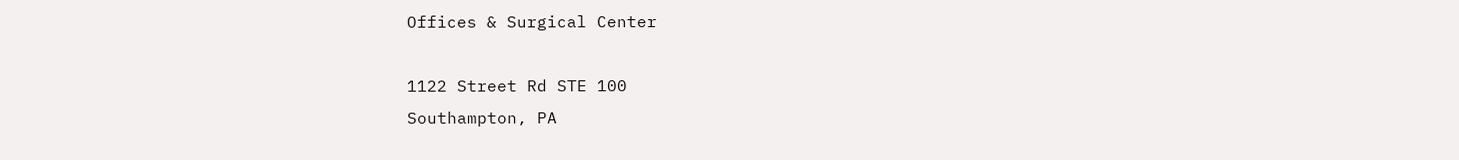Offices & Surgical Center

1122 Street Rd STE 100
Southampton, PA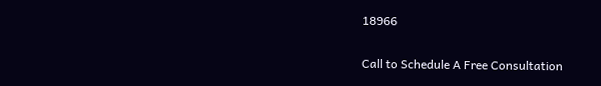18966

Call to Schedule A Free Consultation